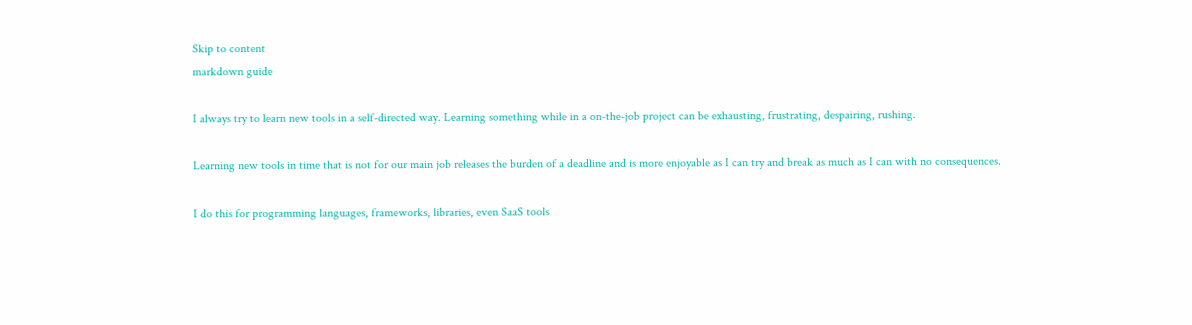Skip to content
markdown guide

I always try to learn new tools in a self-directed way. Learning something while in a on-the-job project can be exhausting, frustrating, despairing, rushing.

Learning new tools in time that is not for our main job releases the burden of a deadline and is more enjoyable as I can try and break as much as I can with no consequences.

I do this for programming languages, frameworks, libraries, even SaaS tools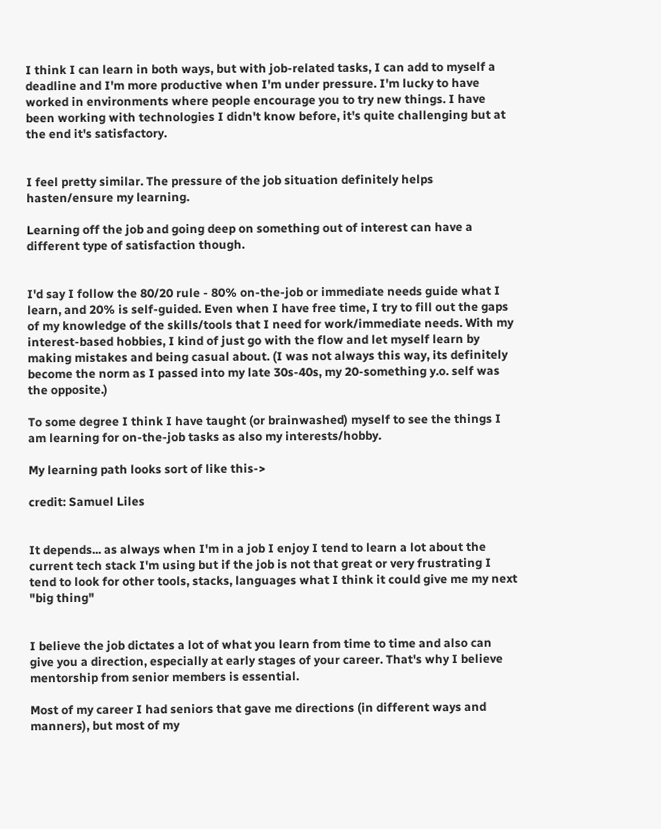I think I can learn in both ways, but with job-related tasks, I can add to myself a deadline and I'm more productive when I'm under pressure. I'm lucky to have worked in environments where people encourage you to try new things. I have been working with technologies I didn't know before, it's quite challenging but at the end it's satisfactory.


I feel pretty similar. The pressure of the job situation definitely helps hasten/ensure my learning.

Learning off the job and going deep on something out of interest can have a different type of satisfaction though.


I'd say I follow the 80/20 rule - 80% on-the-job or immediate needs guide what I learn, and 20% is self-guided. Even when I have free time, I try to fill out the gaps of my knowledge of the skills/tools that I need for work/immediate needs. With my interest-based hobbies, I kind of just go with the flow and let myself learn by making mistakes and being casual about. (I was not always this way, its definitely become the norm as I passed into my late 30s-40s, my 20-something y.o. self was the opposite.)

To some degree I think I have taught (or brainwashed) myself to see the things I am learning for on-the-job tasks as also my interests/hobby.

My learning path looks sort of like this->

credit: Samuel Liles


It depends... as always when I'm in a job I enjoy I tend to learn a lot about the current tech stack I'm using but if the job is not that great or very frustrating I tend to look for other tools, stacks, languages what I think it could give me my next "big thing"


I believe the job dictates a lot of what you learn from time to time and also can give you a direction, especially at early stages of your career. That's why I believe mentorship from senior members is essential.

Most of my career I had seniors that gave me directions (in different ways and manners), but most of my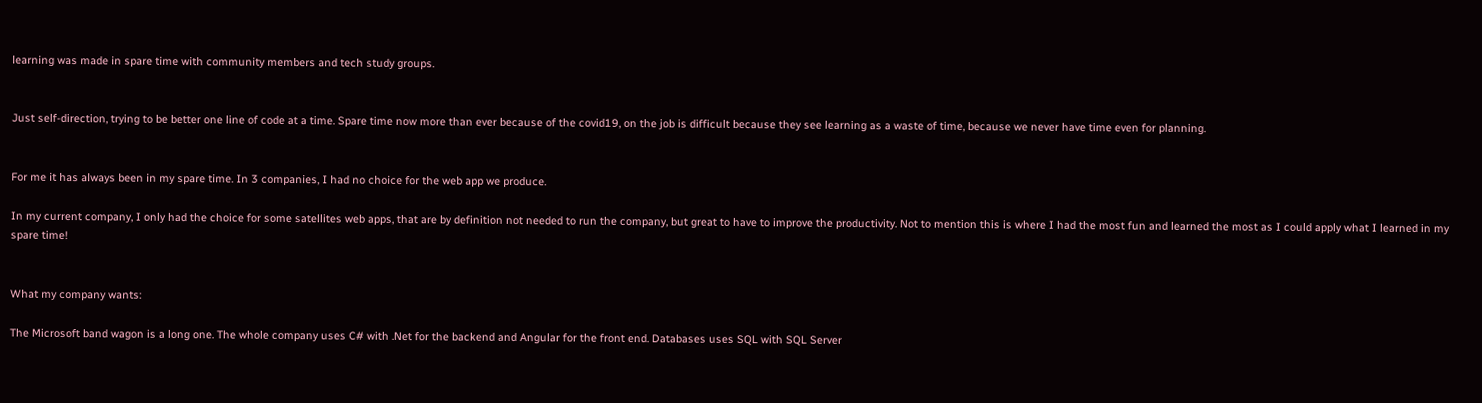learning was made in spare time with community members and tech study groups.


Just self-direction, trying to be better one line of code at a time. Spare time now more than ever because of the covid19, on the job is difficult because they see learning as a waste of time, because we never have time even for planning.


For me it has always been in my spare time. In 3 companies, I had no choice for the web app we produce.

In my current company, I only had the choice for some satellites web apps, that are by definition not needed to run the company, but great to have to improve the productivity. Not to mention this is where I had the most fun and learned the most as I could apply what I learned in my spare time!


What my company wants:

The Microsoft band wagon is a long one. The whole company uses C# with .Net for the backend and Angular for the front end. Databases uses SQL with SQL Server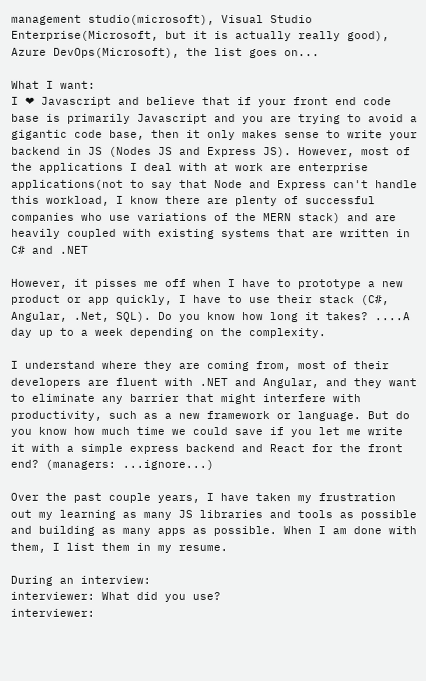management studio(microsoft), Visual Studio Enterprise(Microsoft, but it is actually really good), Azure DevOps(Microsoft), the list goes on...

What I want:
I ❤ Javascript and believe that if your front end code base is primarily Javascript and you are trying to avoid a gigantic code base, then it only makes sense to write your backend in JS (Nodes JS and Express JS). However, most of the applications I deal with at work are enterprise applications(not to say that Node and Express can't handle this workload, I know there are plenty of successful companies who use variations of the MERN stack) and are heavily coupled with existing systems that are written in C# and .NET

However, it pisses me off when I have to prototype a new product or app quickly, I have to use their stack (C#, Angular, .Net, SQL). Do you know how long it takes? ....A day up to a week depending on the complexity.

I understand where they are coming from, most of their developers are fluent with .NET and Angular, and they want to eliminate any barrier that might interfere with productivity, such as a new framework or language. But do you know how much time we could save if you let me write it with a simple express backend and React for the front end? (managers: ...ignore...)

Over the past couple years, I have taken my frustration out my learning as many JS libraries and tools as possible and building as many apps as possible. When I am done with them, I list them in my resume.

During an interview:
interviewer: What did you use?
interviewer: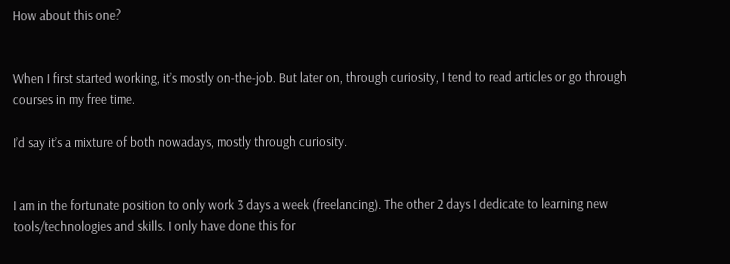How about this one?


When I first started working, it’s mostly on-the-job. But later on, through curiosity, I tend to read articles or go through courses in my free time.

I’d say it’s a mixture of both nowadays, mostly through curiosity.


I am in the fortunate position to only work 3 days a week (freelancing). The other 2 days I dedicate to learning new tools/technologies and skills. I only have done this for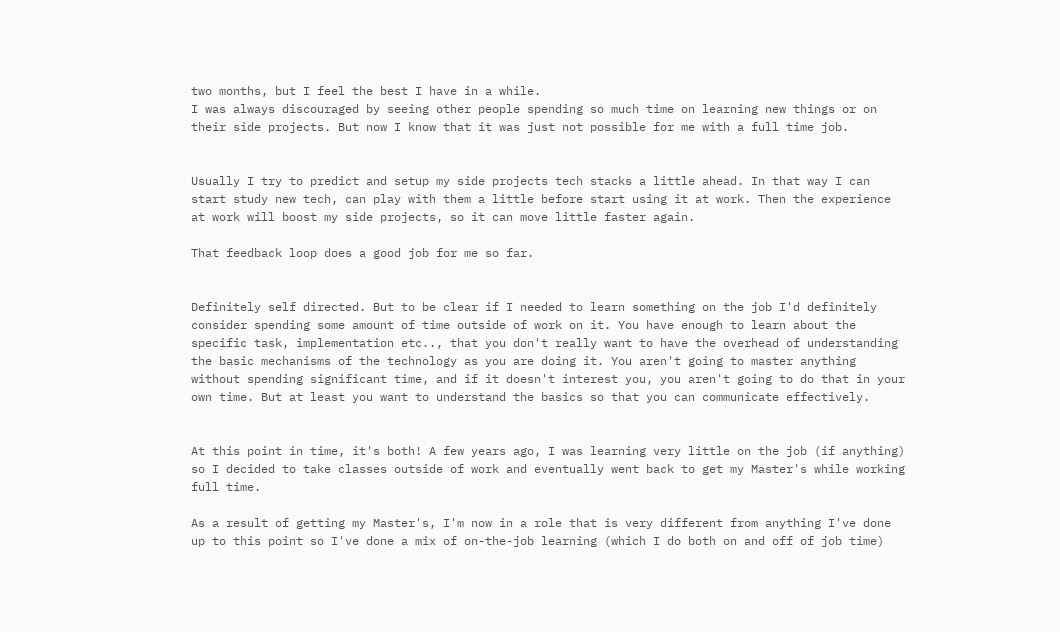two months, but I feel the best I have in a while.
I was always discouraged by seeing other people spending so much time on learning new things or on their side projects. But now I know that it was just not possible for me with a full time job.


Usually I try to predict and setup my side projects tech stacks a little ahead. In that way I can start study new tech, can play with them a little before start using it at work. Then the experience at work will boost my side projects, so it can move little faster again.

That feedback loop does a good job for me so far.


Definitely self directed. But to be clear if I needed to learn something on the job I'd definitely consider spending some amount of time outside of work on it. You have enough to learn about the specific task, implementation etc.., that you don't really want to have the overhead of understanding the basic mechanisms of the technology as you are doing it. You aren't going to master anything without spending significant time, and if it doesn't interest you, you aren't going to do that in your own time. But at least you want to understand the basics so that you can communicate effectively.


At this point in time, it's both! A few years ago, I was learning very little on the job (if anything) so I decided to take classes outside of work and eventually went back to get my Master's while working full time.

As a result of getting my Master's, I'm now in a role that is very different from anything I've done up to this point so I've done a mix of on-the-job learning (which I do both on and off of job time)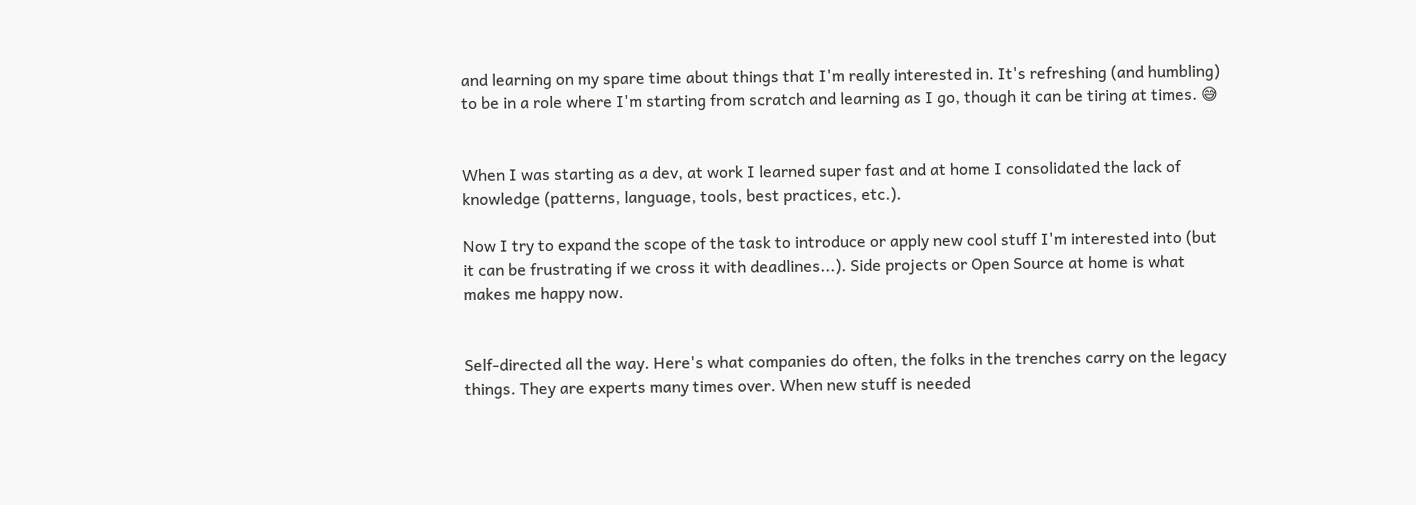and learning on my spare time about things that I'm really interested in. It's refreshing (and humbling) to be in a role where I'm starting from scratch and learning as I go, though it can be tiring at times. 😅


When I was starting as a dev, at work I learned super fast and at home I consolidated the lack of knowledge (patterns, language, tools, best practices, etc.).

Now I try to expand the scope of the task to introduce or apply new cool stuff I'm interested into (but it can be frustrating if we cross it with deadlines...). Side projects or Open Source at home is what makes me happy now.


Self-directed all the way. Here's what companies do often, the folks in the trenches carry on the legacy things. They are experts many times over. When new stuff is needed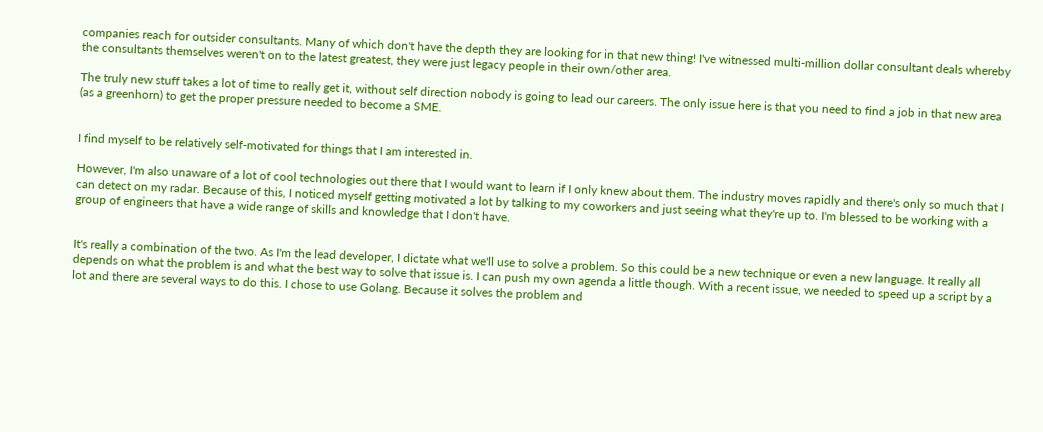companies reach for outsider consultants. Many of which don't have the depth they are looking for in that new thing! I've witnessed multi-million dollar consultant deals whereby the consultants themselves weren't on to the latest greatest, they were just legacy people in their own/other area.

The truly new stuff takes a lot of time to really get it, without self direction nobody is going to lead our careers. The only issue here is that you need to find a job in that new area (as a greenhorn) to get the proper pressure needed to become a SME.


I find myself to be relatively self-motivated for things that I am interested in.

However, I'm also unaware of a lot of cool technologies out there that I would want to learn if I only knew about them. The industry moves rapidly and there's only so much that I can detect on my radar. Because of this, I noticed myself getting motivated a lot by talking to my coworkers and just seeing what they're up to. I'm blessed to be working with a group of engineers that have a wide range of skills and knowledge that I don't have.


It's really a combination of the two. As I'm the lead developer, I dictate what we'll use to solve a problem. So this could be a new technique or even a new language. It really all depends on what the problem is and what the best way to solve that issue is. I can push my own agenda a little though. With a recent issue, we needed to speed up a script by a lot and there are several ways to do this. I chose to use Golang. Because it solves the problem and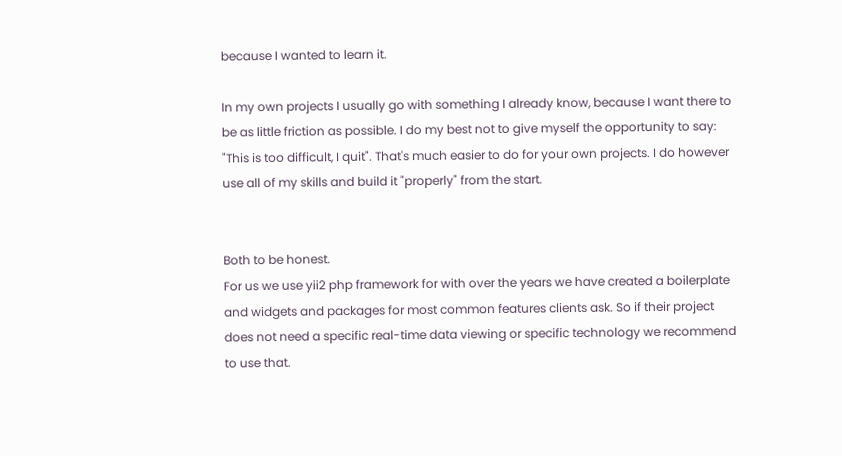because I wanted to learn it.

In my own projects I usually go with something I already know, because I want there to be as little friction as possible. I do my best not to give myself the opportunity to say: "This is too difficult, I quit". That's much easier to do for your own projects. I do however use all of my skills and build it "properly" from the start.


Both to be honest.
For us we use yii2 php framework for with over the years we have created a boilerplate and widgets and packages for most common features clients ask. So if their project does not need a specific real-time data viewing or specific technology we recommend to use that.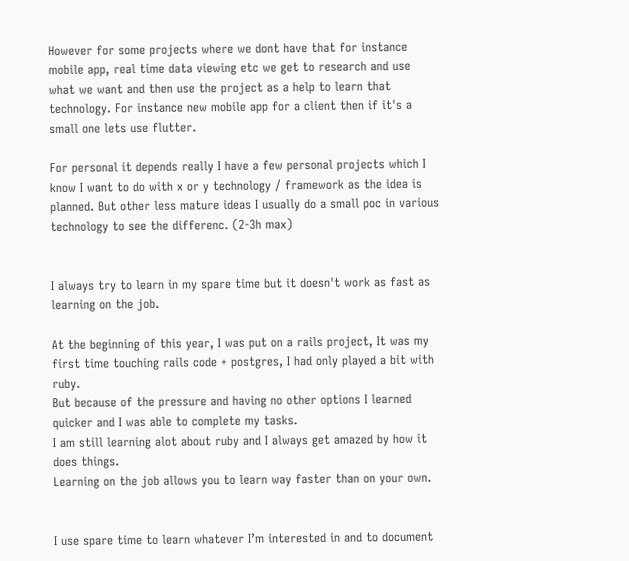However for some projects where we dont have that for instance mobile app, real time data viewing etc we get to research and use what we want and then use the project as a help to learn that technology. For instance new mobile app for a client then if it's a small one lets use flutter.

For personal it depends really I have a few personal projects which I know I want to do with x or y technology / framework as the idea is planned. But other less mature ideas I usually do a small poc in various technology to see the differenc. (2-3h max)


I always try to learn in my spare time but it doesn't work as fast as learning on the job.

At the beginning of this year, I was put on a rails project, It was my first time touching rails code + postgres, I had only played a bit with ruby.
But because of the pressure and having no other options I learned quicker and I was able to complete my tasks.
I am still learning alot about ruby and I always get amazed by how it does things.
Learning on the job allows you to learn way faster than on your own.


I use spare time to learn whatever I’m interested in and to document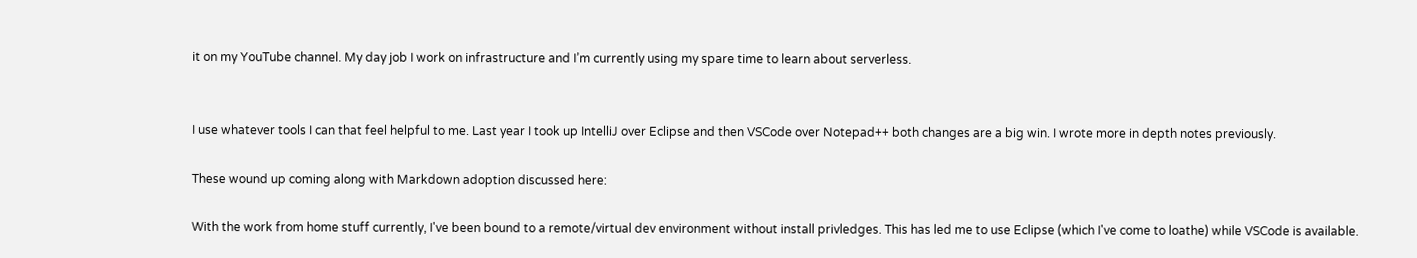it on my YouTube channel. My day job I work on infrastructure and I’m currently using my spare time to learn about serverless.


I use whatever tools I can that feel helpful to me. Last year I took up IntelliJ over Eclipse and then VSCode over Notepad++ both changes are a big win. I wrote more in depth notes previously.

These wound up coming along with Markdown adoption discussed here:

With the work from home stuff currently, I've been bound to a remote/virtual dev environment without install privledges. This has led me to use Eclipse (which I've come to loathe) while VSCode is available.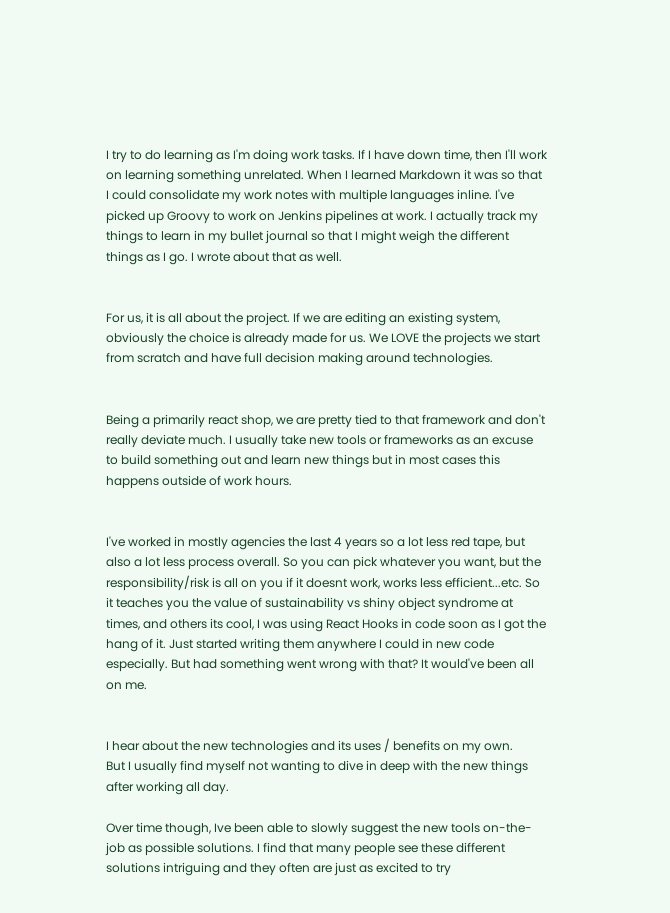I try to do learning as I'm doing work tasks. If I have down time, then I'll work on learning something unrelated. When I learned Markdown it was so that I could consolidate my work notes with multiple languages inline. I've picked up Groovy to work on Jenkins pipelines at work. I actually track my things to learn in my bullet journal so that I might weigh the different things as I go. I wrote about that as well.


For us, it is all about the project. If we are editing an existing system, obviously the choice is already made for us. We LOVE the projects we start from scratch and have full decision making around technologies.


Being a primarily react shop, we are pretty tied to that framework and don't really deviate much. I usually take new tools or frameworks as an excuse to build something out and learn new things but in most cases this happens outside of work hours.


I've worked in mostly agencies the last 4 years so a lot less red tape, but also a lot less process overall. So you can pick whatever you want, but the responsibility/risk is all on you if it doesnt work, works less efficient...etc. So it teaches you the value of sustainability vs shiny object syndrome at times, and others its cool, I was using React Hooks in code soon as I got the hang of it. Just started writing them anywhere I could in new code especially. But had something went wrong with that? It would've been all on me.


I hear about the new technologies and its uses / benefits on my own.
But I usually find myself not wanting to dive in deep with the new things after working all day.

Over time though, Ive been able to slowly suggest the new tools on-the-job as possible solutions. I find that many people see these different solutions intriguing and they often are just as excited to try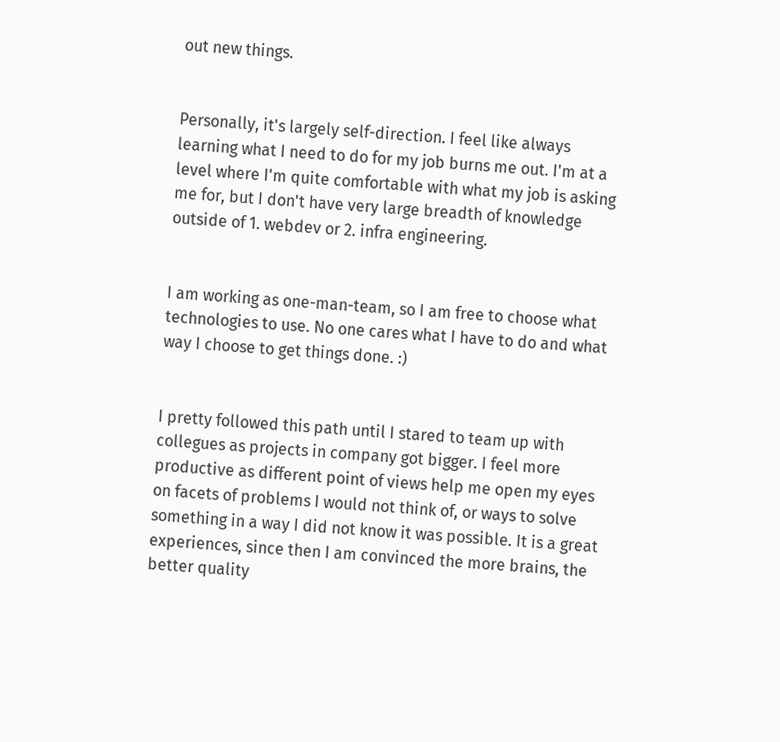out new things.


Personally, it's largely self-direction. I feel like always learning what I need to do for my job burns me out. I'm at a level where I'm quite comfortable with what my job is asking me for, but I don't have very large breadth of knowledge outside of 1. webdev or 2. infra engineering.


I am working as one-man-team, so I am free to choose what technologies to use. No one cares what I have to do and what way I choose to get things done. :)


I pretty followed this path until I stared to team up with collegues as projects in company got bigger. I feel more productive as different point of views help me open my eyes on facets of problems I would not think of, or ways to solve something in a way I did not know it was possible. It is a great experiences, since then I am convinced the more brains, the better quality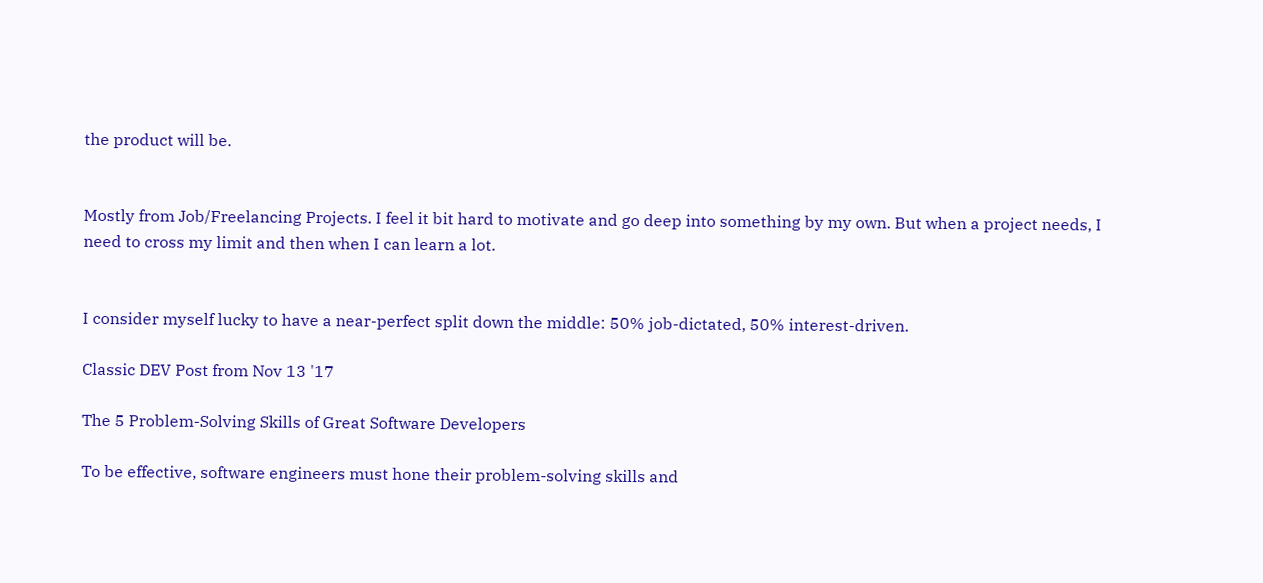the product will be.


Mostly from Job/Freelancing Projects. I feel it bit hard to motivate and go deep into something by my own. But when a project needs, I need to cross my limit and then when I can learn a lot.


I consider myself lucky to have a near-perfect split down the middle: 50% job-dictated, 50% interest-driven.

Classic DEV Post from Nov 13 '17

The 5 Problem-Solving Skills of Great Software Developers

To be effective, software engineers must hone their problem-solving skills and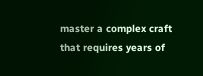master a complex craft that requires years of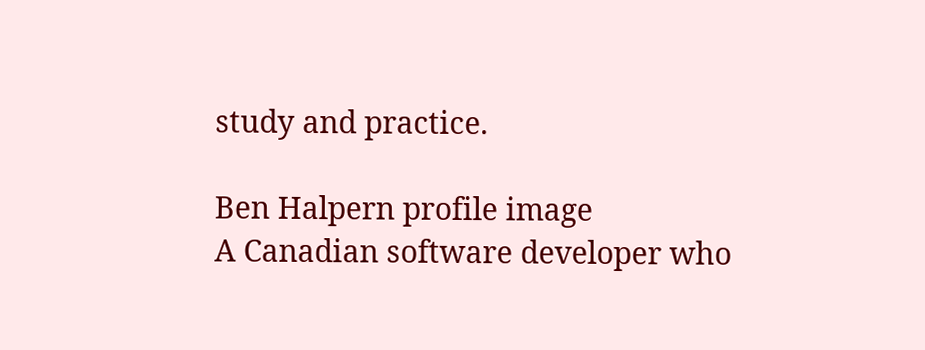study and practice.

Ben Halpern profile image
A Canadian software developer who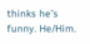thinks he’s funny. He/Him.